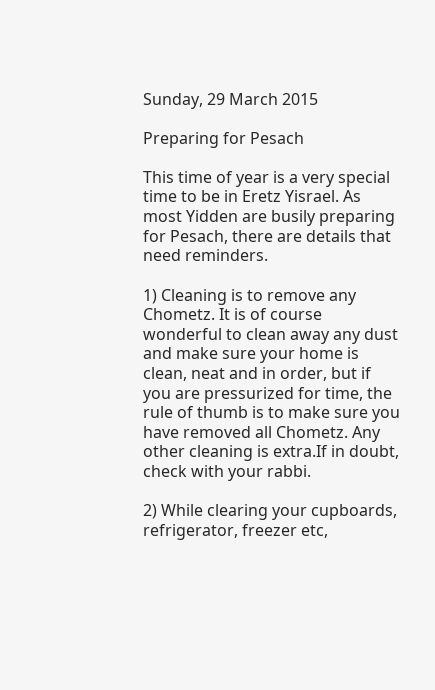Sunday, 29 March 2015

Preparing for Pesach

This time of year is a very special time to be in Eretz Yisrael. As most Yidden are busily preparing for Pesach, there are details that need reminders.

1) Cleaning is to remove any Chometz. It is of course wonderful to clean away any dust and make sure your home is clean, neat and in order, but if you are pressurized for time, the rule of thumb is to make sure you have removed all Chometz. Any other cleaning is extra.If in doubt, check with your rabbi.

2) While clearing your cupboards, refrigerator, freezer etc,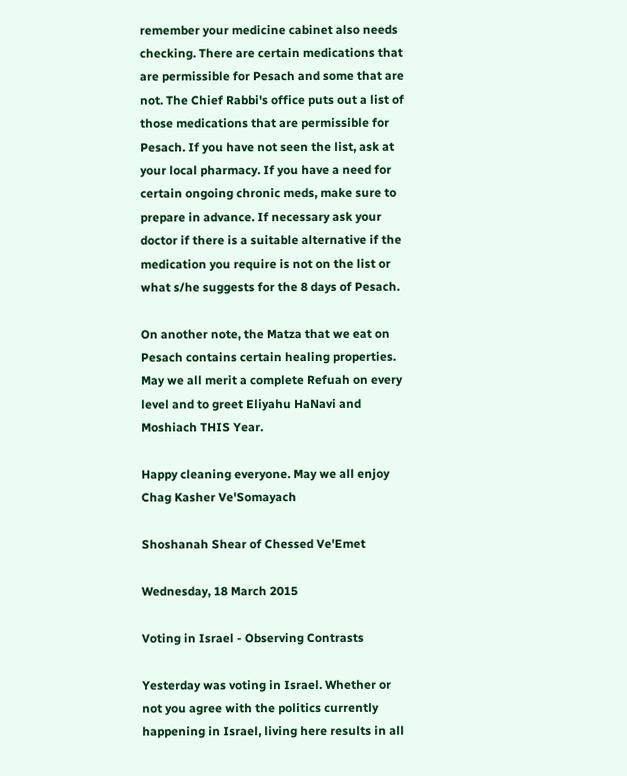remember your medicine cabinet also needs checking. There are certain medications that are permissible for Pesach and some that are not. The Chief Rabbi's office puts out a list of those medications that are permissible for Pesach. If you have not seen the list, ask at your local pharmacy. If you have a need for certain ongoing chronic meds, make sure to prepare in advance. If necessary ask your doctor if there is a suitable alternative if the medication you require is not on the list or what s/he suggests for the 8 days of Pesach.

On another note, the Matza that we eat on Pesach contains certain healing properties. May we all merit a complete Refuah on every level and to greet Eliyahu HaNavi and Moshiach THIS Year.

Happy cleaning everyone. May we all enjoy Chag Kasher Ve'Somayach

Shoshanah Shear of Chessed Ve'Emet

Wednesday, 18 March 2015

Voting in Israel - Observing Contrasts

Yesterday was voting in Israel. Whether or not you agree with the politics currently happening in Israel, living here results in all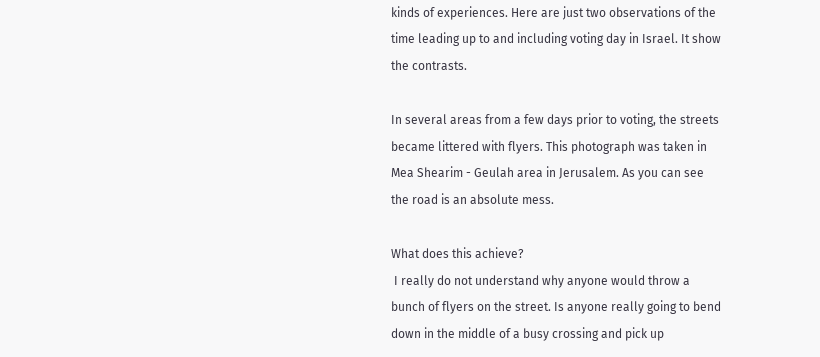kinds of experiences. Here are just two observations of the time leading up to and including voting day in Israel. It show the contrasts.

In several areas from a few days prior to voting, the streets became littered with flyers. This photograph was taken in Mea Shearim - Geulah area in Jerusalem. As you can see the road is an absolute mess.

What does this achieve?
 I really do not understand why anyone would throw a bunch of flyers on the street. Is anyone really going to bend down in the middle of a busy crossing and pick up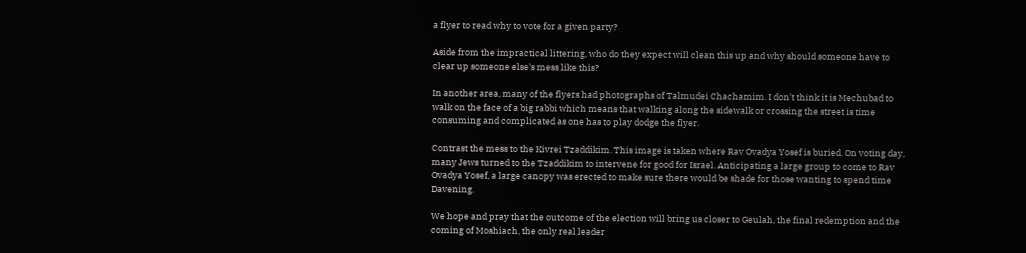a flyer to read why to vote for a given party?

Aside from the impractical littering, who do they expect will clean this up and why should someone have to clear up someone else's mess like this?

In another area, many of the flyers had photographs of Talmudei Chachamim. I don't think it is Mechubad to walk on the face of a big rabbi which means that walking along the sidewalk or crossing the street is time consuming and complicated as one has to play dodge the flyer.

Contrast the mess to the Kivrei Tzaddikim. This image is taken where Rav Ovadya Yosef is buried. On voting day, many Jews turned to the Tzaddikim to intervene for good for Israel. Anticipating a large group to come to Rav Ovadya Yosef, a large canopy was erected to make sure there would be shade for those wanting to spend time Davening.

We hope and pray that the outcome of the election will bring us closer to Geulah, the final redemption and the coming of Moshiach, the only real leader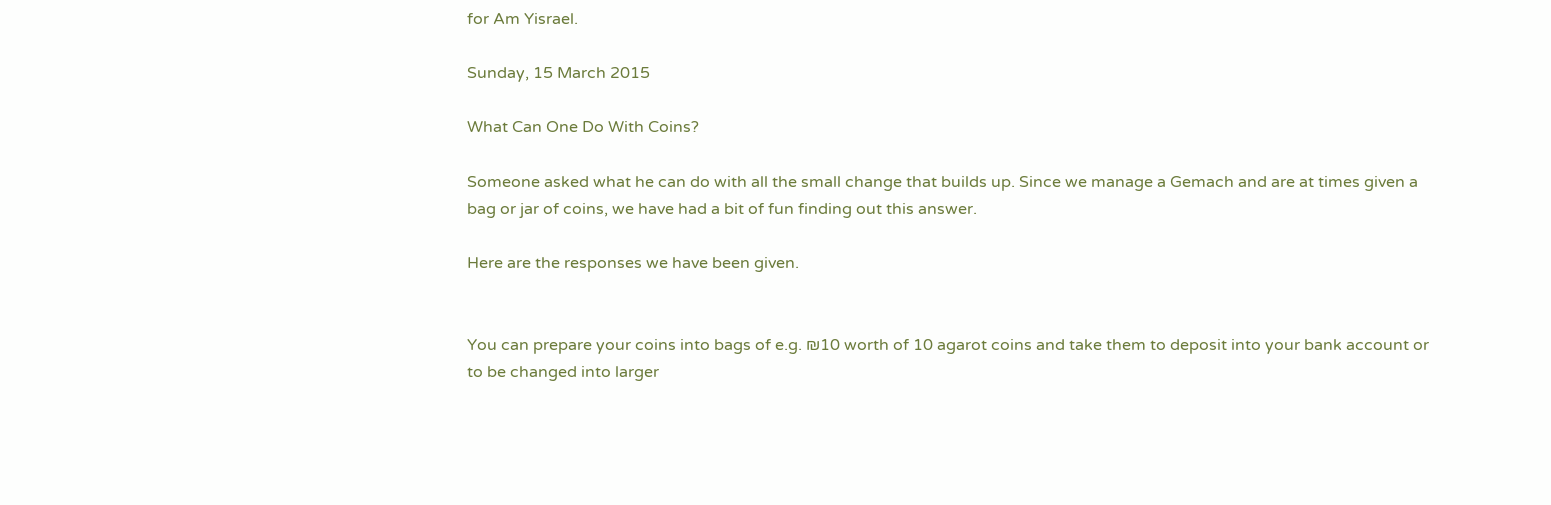for Am Yisrael.

Sunday, 15 March 2015

What Can One Do With Coins?

Someone asked what he can do with all the small change that builds up. Since we manage a Gemach and are at times given a bag or jar of coins, we have had a bit of fun finding out this answer.

Here are the responses we have been given.


You can prepare your coins into bags of e.g. ₪10 worth of 10 agarot coins and take them to deposit into your bank account or to be changed into larger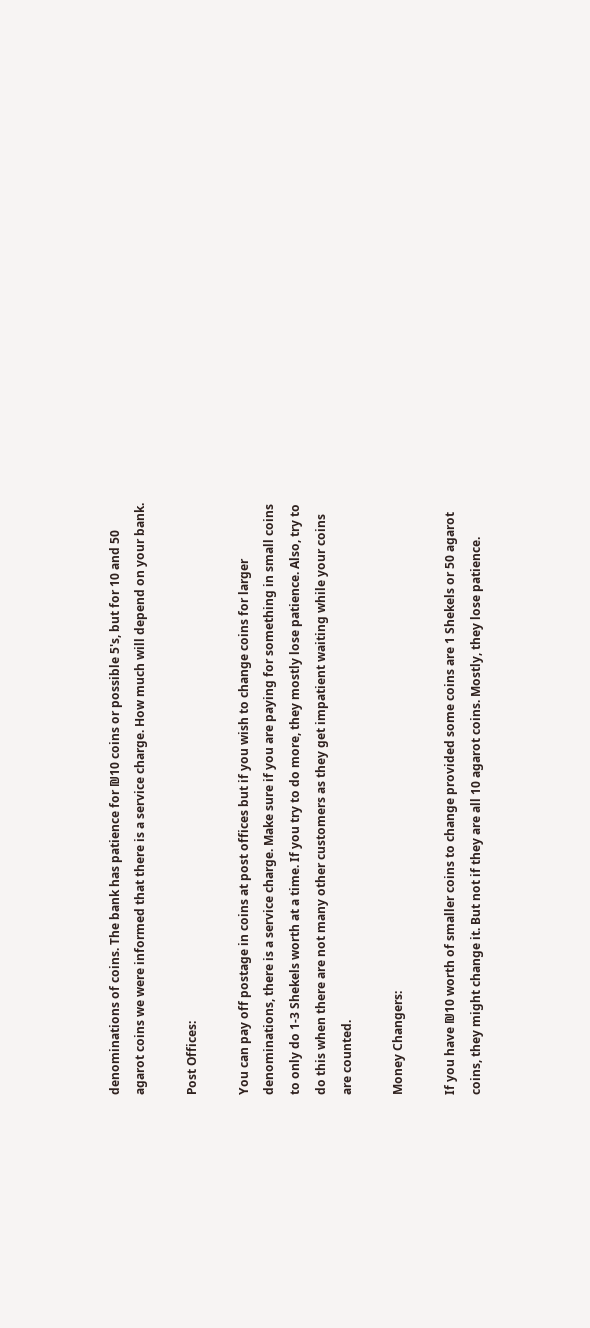denominations of coins. The bank has patience for ₪10 coins or possible 5's, but for 10 and 50 agarot coins we were informed that there is a service charge. How much will depend on your bank.

Post Offices:

You can pay off postage in coins at post offices but if you wish to change coins for larger denominations, there is a service charge. Make sure if you are paying for something in small coins to only do 1-3 Shekels worth at a time. If you try to do more, they mostly lose patience. Also, try to do this when there are not many other customers as they get impatient waiting while your coins are counted.

Money Changers:

If you have ₪10 worth of smaller coins to change provided some coins are 1 Shekels or 50 agarot coins, they might change it. But not if they are all 10 agarot coins. Mostly, they lose patience.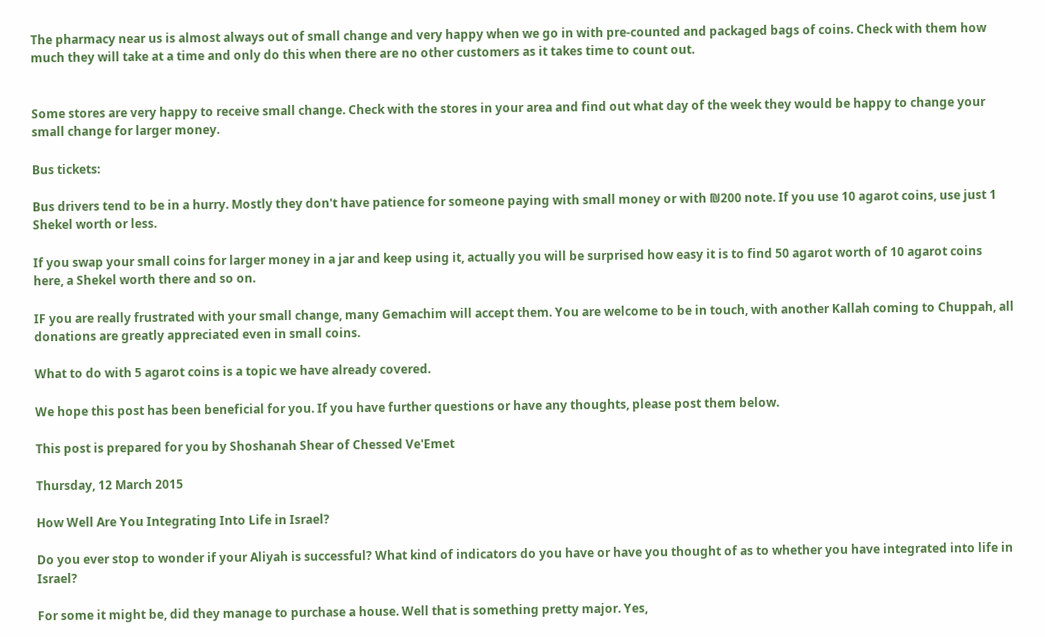The pharmacy near us is almost always out of small change and very happy when we go in with pre-counted and packaged bags of coins. Check with them how much they will take at a time and only do this when there are no other customers as it takes time to count out.


Some stores are very happy to receive small change. Check with the stores in your area and find out what day of the week they would be happy to change your small change for larger money.

Bus tickets:

Bus drivers tend to be in a hurry. Mostly they don't have patience for someone paying with small money or with ₪200 note. If you use 10 agarot coins, use just 1 Shekel worth or less.

If you swap your small coins for larger money in a jar and keep using it, actually you will be surprised how easy it is to find 50 agarot worth of 10 agarot coins here, a Shekel worth there and so on.

IF you are really frustrated with your small change, many Gemachim will accept them. You are welcome to be in touch, with another Kallah coming to Chuppah, all donations are greatly appreciated even in small coins.

What to do with 5 agarot coins is a topic we have already covered.

We hope this post has been beneficial for you. If you have further questions or have any thoughts, please post them below.

This post is prepared for you by Shoshanah Shear of Chessed Ve'Emet

Thursday, 12 March 2015

How Well Are You Integrating Into Life in Israel?

Do you ever stop to wonder if your Aliyah is successful? What kind of indicators do you have or have you thought of as to whether you have integrated into life in Israel?

For some it might be, did they manage to purchase a house. Well that is something pretty major. Yes,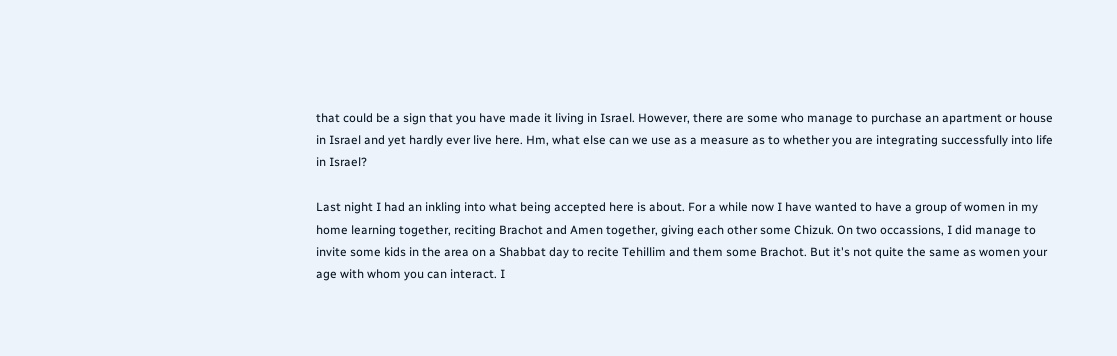that could be a sign that you have made it living in Israel. However, there are some who manage to purchase an apartment or house in Israel and yet hardly ever live here. Hm, what else can we use as a measure as to whether you are integrating successfully into life in Israel?

Last night I had an inkling into what being accepted here is about. For a while now I have wanted to have a group of women in my home learning together, reciting Brachot and Amen together, giving each other some Chizuk. On two occassions, I did manage to invite some kids in the area on a Shabbat day to recite Tehillim and them some Brachot. But it's not quite the same as women your age with whom you can interact. I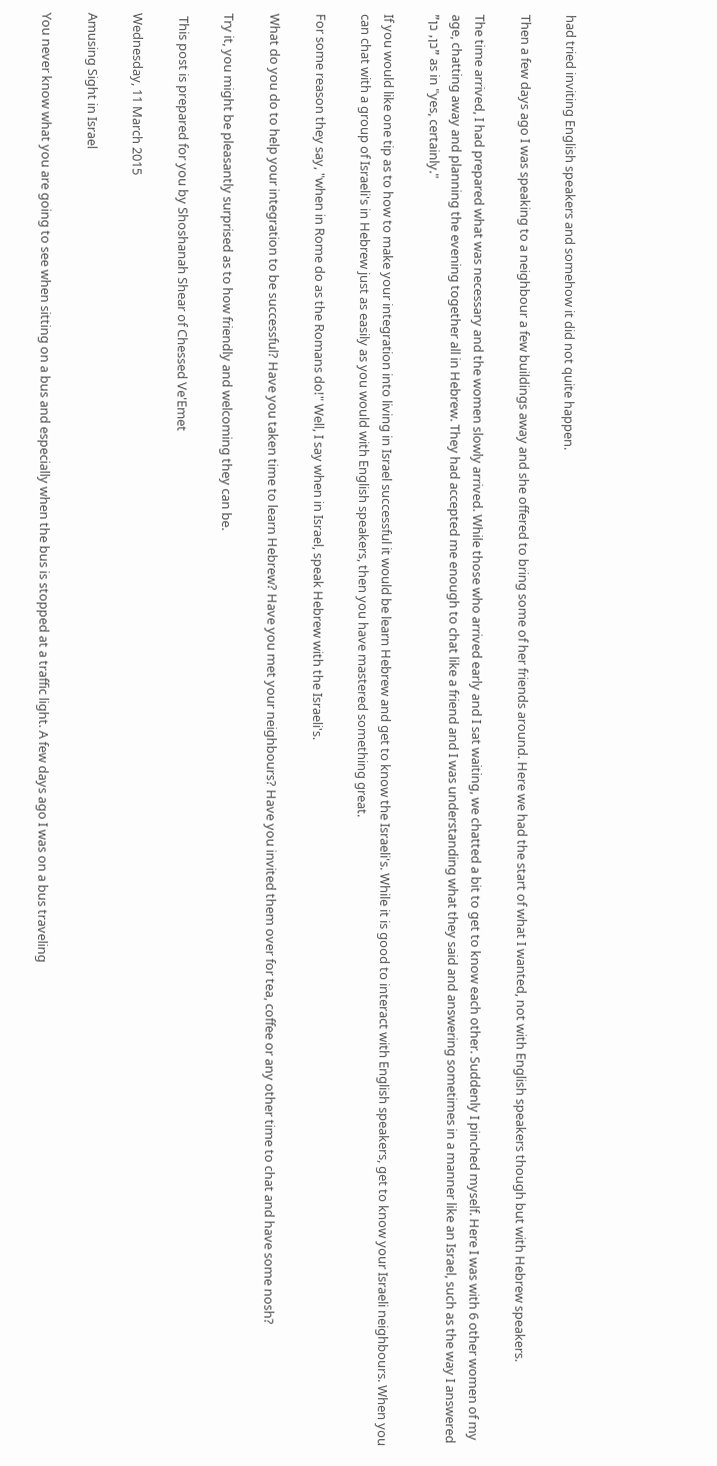had tried inviting English speakers and somehow it did not quite happen.

Then a few days ago I was speaking to a neighbour a few buildings away and she offered to bring some of her friends around. Here we had the start of what I wanted, not with English speakers though but with Hebrew speakers.

The time arrived, I had prepared what was necessary and the women slowly arrived. While those who arrived early and I sat waiting, we chatted a bit to get to know each other. Suddenly I pinched myself. Here I was with 6 other women of my age, chatting away and planning the evening together all in Hebrew. They had accepted me enough to chat like a friend and I was understanding what they said and answering sometimes in a manner like an Israel, such as the way I answered "כן, כן" as in "yes, certainly."

If you would like one tip as to how to make your integration into living in Israel successful it would be learn Hebrew and get to know the Israeli's. While it is good to interact with English speakers, get to know your Israeli neighbours. When you can chat with a group of Israeli's in Hebrew just as easily as you would with English speakers, then you have mastered something great.

For some reason they say, "when in Rome do as the Romans do!" Well, I say when in Israel, speak Hebrew with the Israeli's.

What do you do to help your integration to be successful? Have you taken time to learn Hebrew? Have you met your neighbours? Have you invited them over for tea, coffee or any other time to chat and have some nosh?

Try it, you might be pleasantly surprised as to how friendly and welcoming they can be.

 This post is prepared for you by Shoshanah Shear of Chessed Ve'Emet

Wednesday, 11 March 2015

Amusing Sight in Israel

You never know what you are going to see when sitting on a bus and especially when the bus is stopped at a traffic light. A few days ago I was on a bus traveling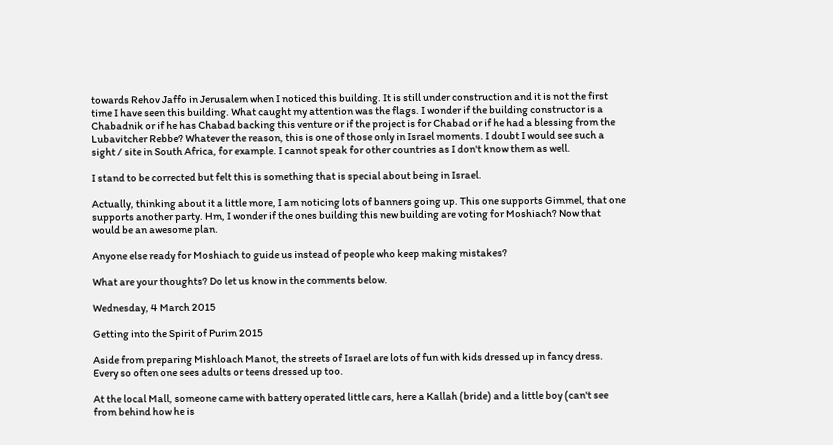towards Rehov Jaffo in Jerusalem when I noticed this building. It is still under construction and it is not the first time I have seen this building. What caught my attention was the flags. I wonder if the building constructor is a Chabadnik or if he has Chabad backing this venture or if the project is for Chabad or if he had a blessing from the Lubavitcher Rebbe? Whatever the reason, this is one of those only in Israel moments. I doubt I would see such a sight / site in South Africa, for example. I cannot speak for other countries as I don't know them as well.

I stand to be corrected but felt this is something that is special about being in Israel.

Actually, thinking about it a little more, I am noticing lots of banners going up. This one supports Gimmel, that one supports another party. Hm, I wonder if the ones building this new building are voting for Moshiach? Now that would be an awesome plan.

Anyone else ready for Moshiach to guide us instead of people who keep making mistakes?

What are your thoughts? Do let us know in the comments below.

Wednesday, 4 March 2015

Getting into the Spirit of Purim 2015

Aside from preparing Mishloach Manot, the streets of Israel are lots of fun with kids dressed up in fancy dress. Every so often one sees adults or teens dressed up too.

At the local Mall, someone came with battery operated little cars, here a Kallah (bride) and a little boy (can't see from behind how he is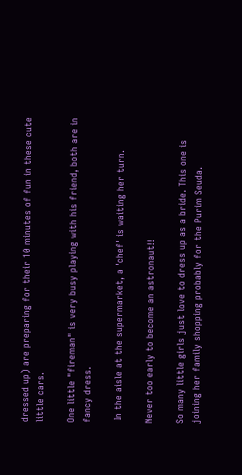dressed up) are preparing for their 10 minutes of fun in these cute little cars.

One little "fireman" is very busy playing with his friend, both are in fancy dress.

 In the aisle at the supermarket, a 'chef' is waiting her turn.

Never too early to become an astronaut!!

So many little girls just love to dress up as a bride. This one is joining her family shopping probably for the Purim Seuda.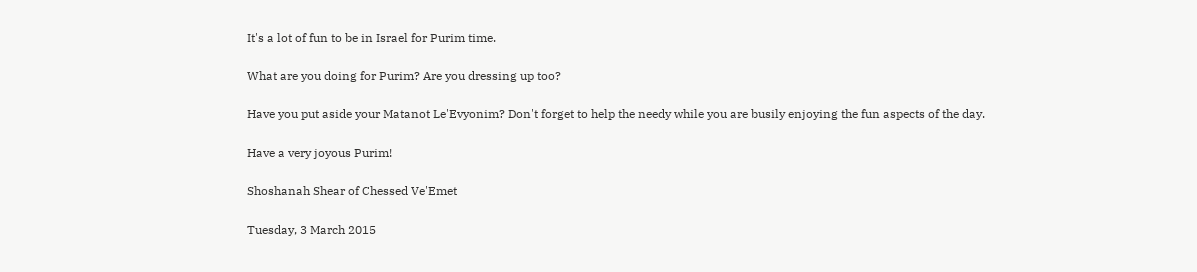It's a lot of fun to be in Israel for Purim time.

What are you doing for Purim? Are you dressing up too?

Have you put aside your Matanot Le'Evyonim? Don't forget to help the needy while you are busily enjoying the fun aspects of the day.

Have a very joyous Purim!

Shoshanah Shear of Chessed Ve'Emet

Tuesday, 3 March 2015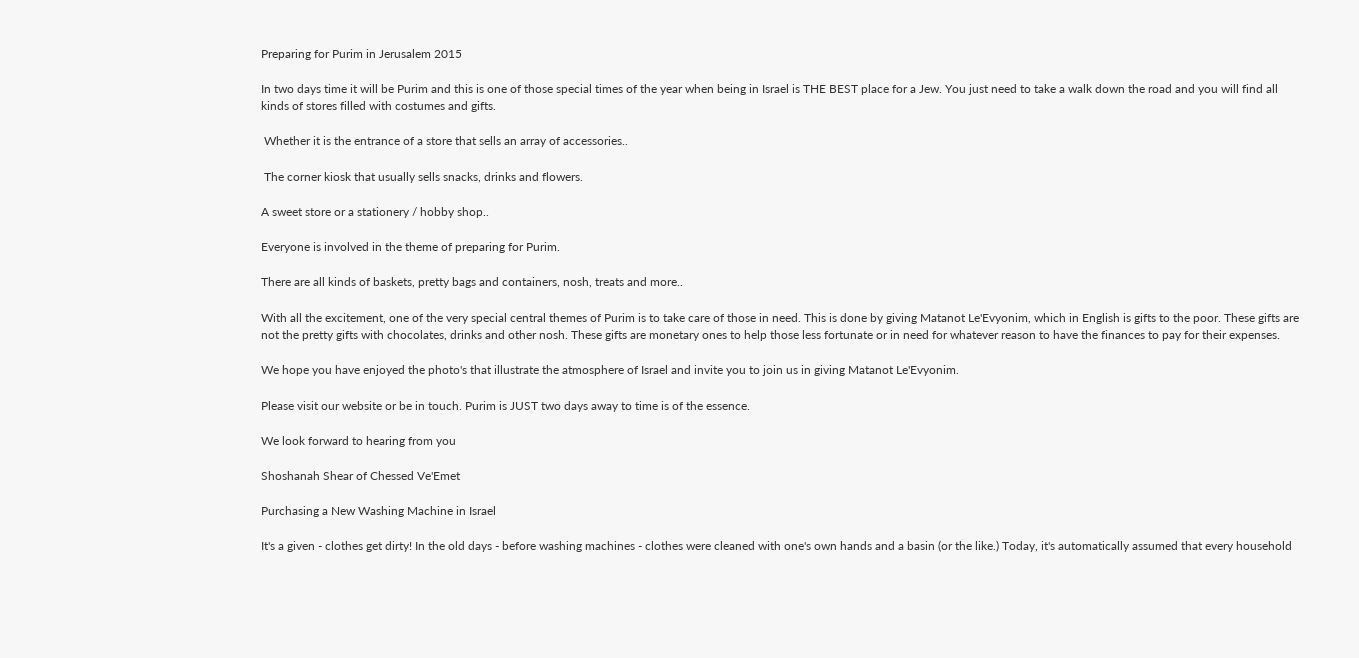Preparing for Purim in Jerusalem 2015

In two days time it will be Purim and this is one of those special times of the year when being in Israel is THE BEST place for a Jew. You just need to take a walk down the road and you will find all kinds of stores filled with costumes and gifts.

 Whether it is the entrance of a store that sells an array of accessories..

 The corner kiosk that usually sells snacks, drinks and flowers.

A sweet store or a stationery / hobby shop..

Everyone is involved in the theme of preparing for Purim.

There are all kinds of baskets, pretty bags and containers, nosh, treats and more..

With all the excitement, one of the very special central themes of Purim is to take care of those in need. This is done by giving Matanot Le'Evyonim, which in English is gifts to the poor. These gifts are not the pretty gifts with chocolates, drinks and other nosh. These gifts are monetary ones to help those less fortunate or in need for whatever reason to have the finances to pay for their expenses.

We hope you have enjoyed the photo's that illustrate the atmosphere of Israel and invite you to join us in giving Matanot Le'Evyonim.

Please visit our website or be in touch. Purim is JUST two days away to time is of the essence.

We look forward to hearing from you

Shoshanah Shear of Chessed Ve'Emet

Purchasing a New Washing Machine in Israel

It's a given - clothes get dirty! In the old days - before washing machines - clothes were cleaned with one's own hands and a basin (or the like.) Today, it's automatically assumed that every household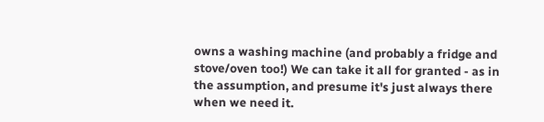owns a washing machine (and probably a fridge and stove/oven too!) We can take it all for granted - as in the assumption, and presume it's just always there when we need it.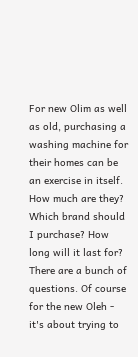For new Olim as well as old, purchasing a washing machine for their homes can be an exercise in itself. How much are they? Which brand should I purchase? How long will it last for? There are a bunch of questions. Of course for the new Oleh - it's about trying to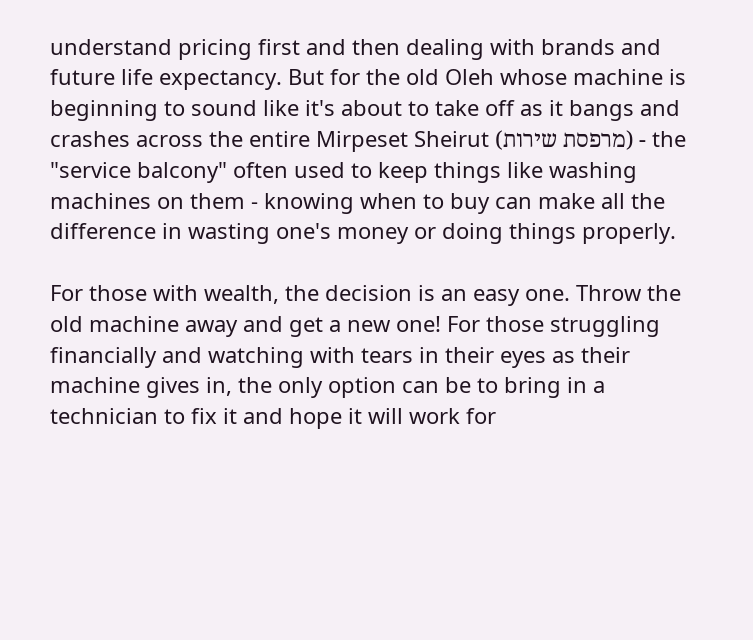understand pricing first and then dealing with brands and future life expectancy. But for the old Oleh whose machine is beginning to sound like it's about to take off as it bangs and crashes across the entire Mirpeset Sheirut (מרפסת שירות) - the "service balcony" often used to keep things like washing machines on them - knowing when to buy can make all the difference in wasting one's money or doing things properly.

For those with wealth, the decision is an easy one. Throw the old machine away and get a new one! For those struggling financially and watching with tears in their eyes as their machine gives in, the only option can be to bring in a technician to fix it and hope it will work for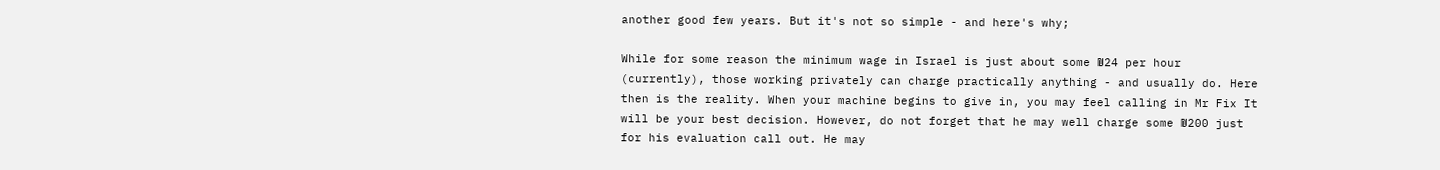another good few years. But it's not so simple - and here's why;

While for some reason the minimum wage in Israel is just about some ₪24 per hour (currently), those working privately can charge practically anything - and usually do. Here then is the reality. When your machine begins to give in, you may feel calling in Mr Fix It will be your best decision. However, do not forget that he may well charge some ₪200 just for his evaluation call out. He may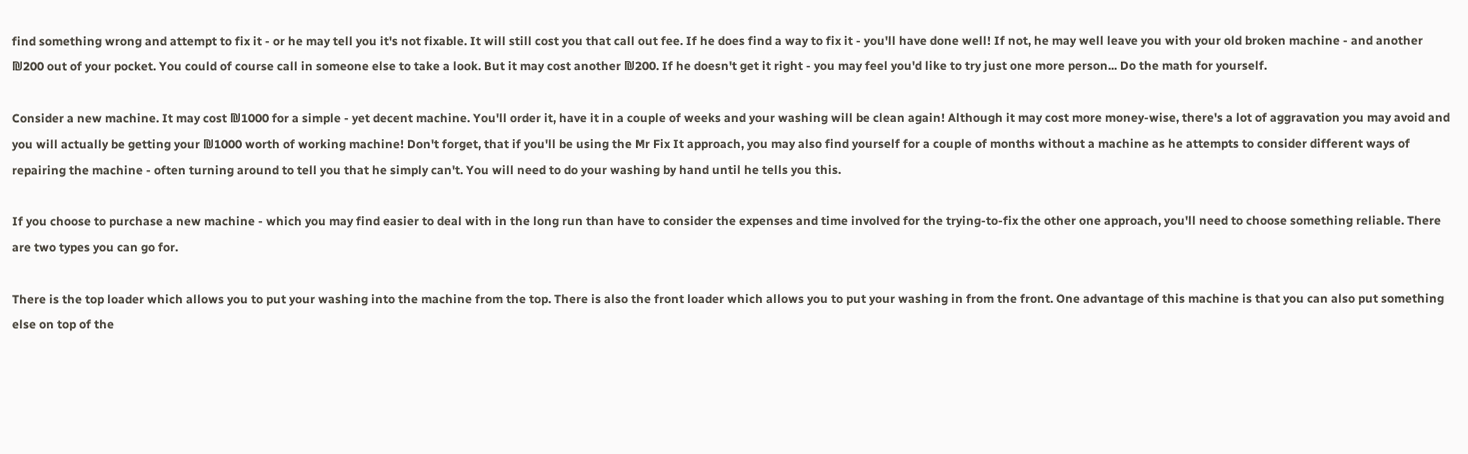find something wrong and attempt to fix it - or he may tell you it's not fixable. It will still cost you that call out fee. If he does find a way to fix it - you'll have done well! If not, he may well leave you with your old broken machine - and another ₪200 out of your pocket. You could of course call in someone else to take a look. But it may cost another ₪200. If he doesn't get it right - you may feel you'd like to try just one more person... Do the math for yourself.

Consider a new machine. It may cost ₪1000 for a simple - yet decent machine. You'll order it, have it in a couple of weeks and your washing will be clean again! Although it may cost more money-wise, there's a lot of aggravation you may avoid and you will actually be getting your ₪1000 worth of working machine! Don't forget, that if you'll be using the Mr Fix It approach, you may also find yourself for a couple of months without a machine as he attempts to consider different ways of repairing the machine - often turning around to tell you that he simply can't. You will need to do your washing by hand until he tells you this.

If you choose to purchase a new machine - which you may find easier to deal with in the long run than have to consider the expenses and time involved for the trying-to-fix the other one approach, you'll need to choose something reliable. There are two types you can go for.

There is the top loader which allows you to put your washing into the machine from the top. There is also the front loader which allows you to put your washing in from the front. One advantage of this machine is that you can also put something else on top of the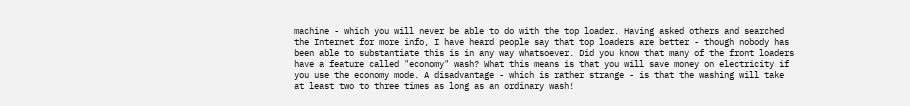machine - which you will never be able to do with the top loader. Having asked others and searched the Internet for more info, I have heard people say that top loaders are better - though nobody has been able to substantiate this is in any way whatsoever. Did you know that many of the front loaders have a feature called "economy" wash? What this means is that you will save money on electricity if you use the economy mode. A disadvantage - which is rather strange - is that the washing will take at least two to three times as long as an ordinary wash!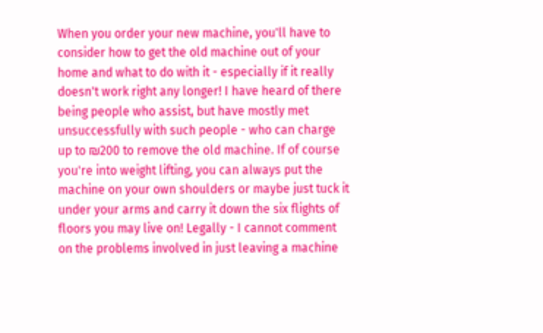When you order your new machine, you'll have to consider how to get the old machine out of your home and what to do with it - especially if it really doesn't work right any longer! I have heard of there being people who assist, but have mostly met unsuccessfully with such people - who can charge up to ₪200 to remove the old machine. If of course you're into weight lifting, you can always put the machine on your own shoulders or maybe just tuck it under your arms and carry it down the six flights of floors you may live on! Legally - I cannot comment on the problems involved in just leaving a machine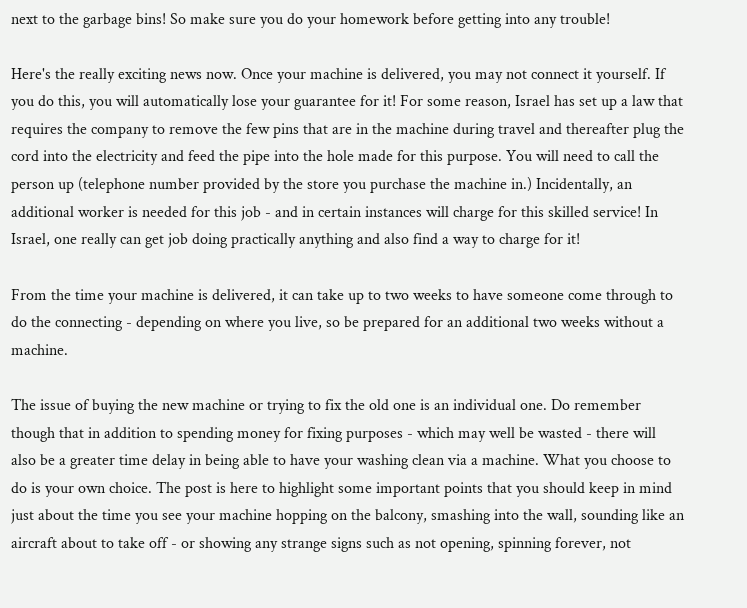next to the garbage bins! So make sure you do your homework before getting into any trouble!

Here's the really exciting news now. Once your machine is delivered, you may not connect it yourself. If you do this, you will automatically lose your guarantee for it! For some reason, Israel has set up a law that requires the company to remove the few pins that are in the machine during travel and thereafter plug the cord into the electricity and feed the pipe into the hole made for this purpose. You will need to call the person up (telephone number provided by the store you purchase the machine in.) Incidentally, an additional worker is needed for this job - and in certain instances will charge for this skilled service! In Israel, one really can get job doing practically anything and also find a way to charge for it!

From the time your machine is delivered, it can take up to two weeks to have someone come through to do the connecting - depending on where you live, so be prepared for an additional two weeks without a machine.

The issue of buying the new machine or trying to fix the old one is an individual one. Do remember though that in addition to spending money for fixing purposes - which may well be wasted - there will also be a greater time delay in being able to have your washing clean via a machine. What you choose to do is your own choice. The post is here to highlight some important points that you should keep in mind just about the time you see your machine hopping on the balcony, smashing into the wall, sounding like an aircraft about to take off - or showing any strange signs such as not opening, spinning forever, not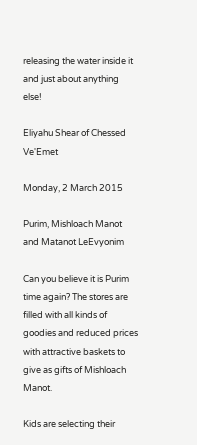releasing the water inside it and just about anything else!

Eliyahu Shear of Chessed Ve'Emet

Monday, 2 March 2015

Purim, Mishloach Manot and Matanot LeEvyonim

Can you believe it is Purim time again? The stores are filled with all kinds of goodies and reduced prices with attractive baskets to give as gifts of Mishloach Manot.

Kids are selecting their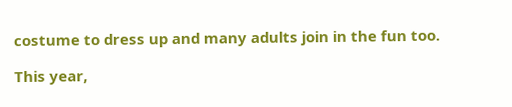costume to dress up and many adults join in the fun too.

This year,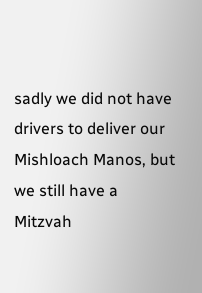sadly we did not have drivers to deliver our Mishloach Manos, but we still have a Mitzvah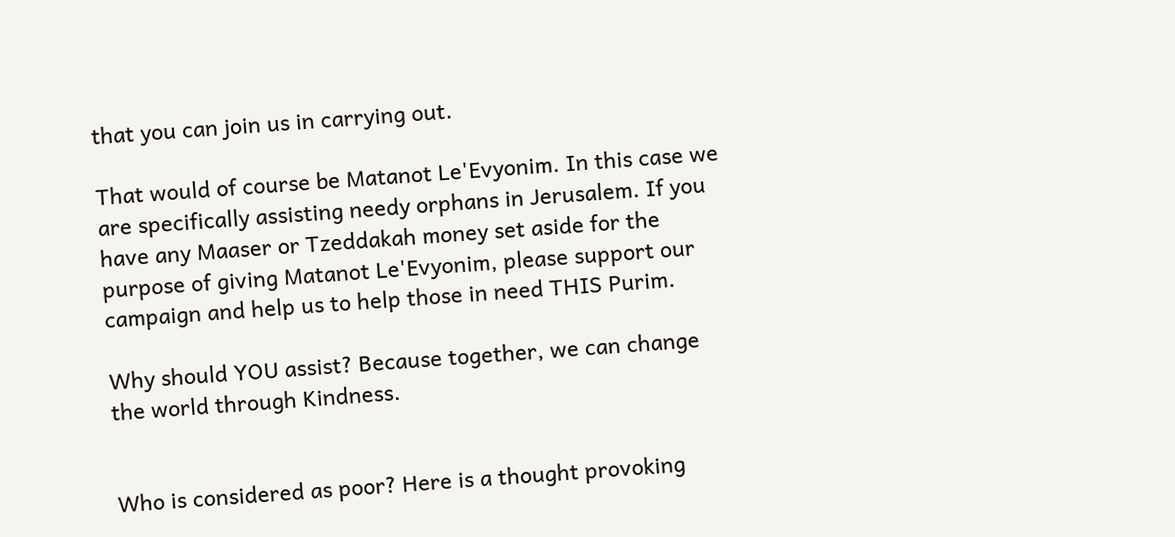that you can join us in carrying out.

That would of course be Matanot Le'Evyonim. In this case we are specifically assisting needy orphans in Jerusalem. If you have any Maaser or Tzeddakah money set aside for the purpose of giving Matanot Le'Evyonim, please support our campaign and help us to help those in need THIS Purim.

Why should YOU assist? Because together, we can change the world through Kindness.


Who is considered as poor? Here is a thought provoking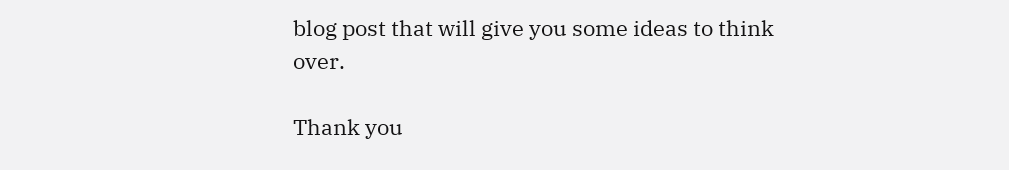blog post that will give you some ideas to think over.

Thank you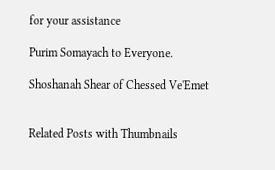for your assistance

Purim Somayach to Everyone.

Shoshanah Shear of Chessed Ve'Emet


Related Posts with Thumbnails